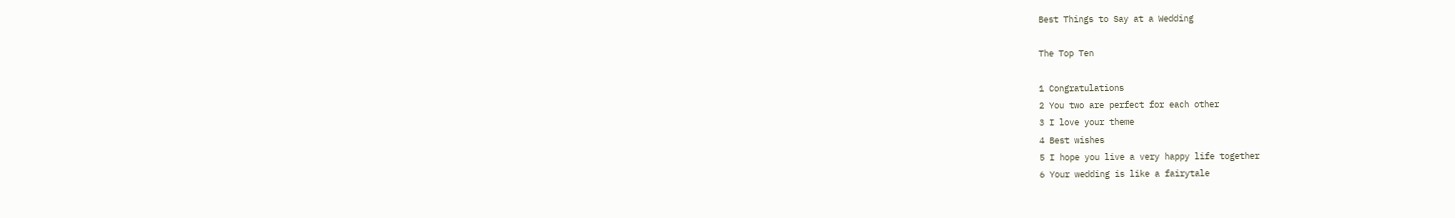Best Things to Say at a Wedding

The Top Ten

1 Congratulations
2 You two are perfect for each other
3 I love your theme
4 Best wishes
5 I hope you live a very happy life together
6 Your wedding is like a fairytale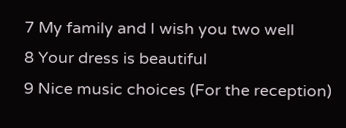7 My family and I wish you two well
8 Your dress is beautiful
9 Nice music choices (For the reception)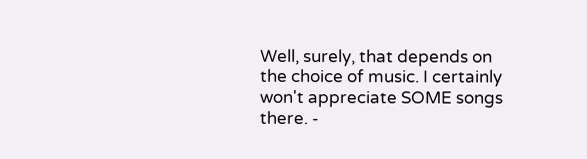Well, surely, that depends on the choice of music. I certainly won't appreciate SOME songs there. -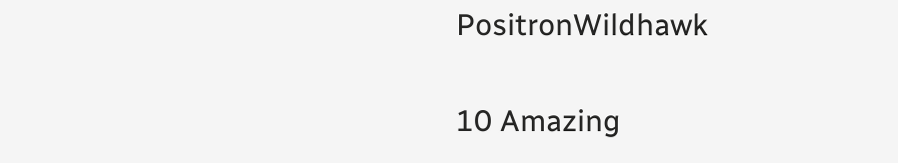PositronWildhawk

10 Amazing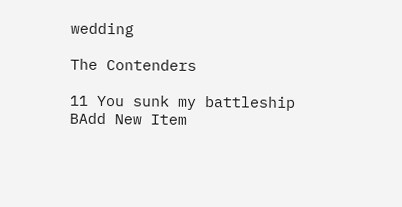wedding

The Contenders

11 You sunk my battleship
BAdd New Item